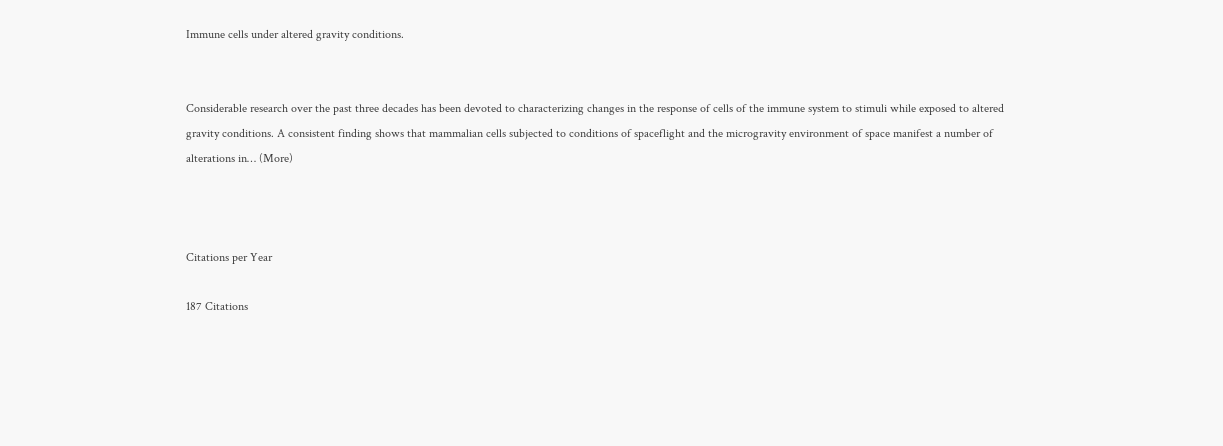Immune cells under altered gravity conditions.


Considerable research over the past three decades has been devoted to characterizing changes in the response of cells of the immune system to stimuli while exposed to altered gravity conditions. A consistent finding shows that mammalian cells subjected to conditions of spaceflight and the microgravity environment of space manifest a number of alterations in… (More)



Citations per Year

187 Citations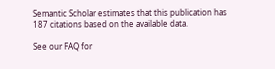Semantic Scholar estimates that this publication has 187 citations based on the available data.

See our FAQ for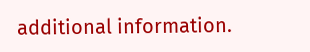additional information.